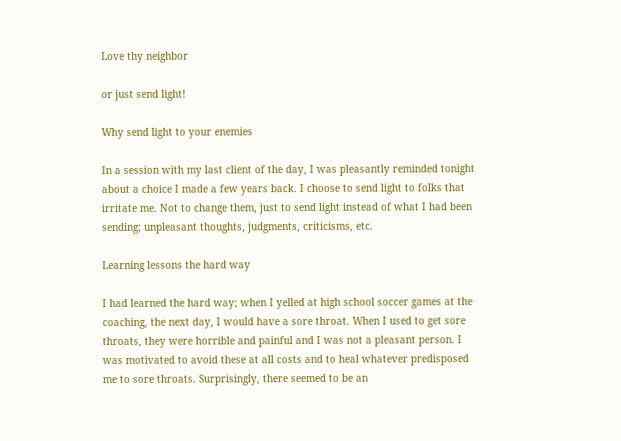Love thy neighbor

or just send light!

Why send light to your enemies

In a session with my last client of the day, I was pleasantly reminded tonight about a choice I made a few years back. I choose to send light to folks that irritate me. Not to change them, just to send light instead of what I had been sending; unpleasant thoughts, judgments, criticisms, etc.

Learning lessons the hard way

I had learned the hard way; when I yelled at high school soccer games at the coaching, the next day, I would have a sore throat. When I used to get sore throats, they were horrible and painful and I was not a pleasant person. I was motivated to avoid these at all costs and to heal whatever predisposed me to sore throats. Surprisingly, there seemed to be an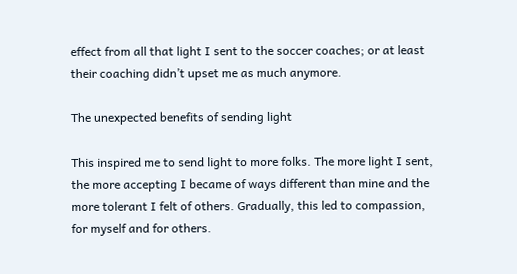effect from all that light I sent to the soccer coaches; or at least their coaching didn’t upset me as much anymore.

The unexpected benefits of sending light

This inspired me to send light to more folks. The more light I sent, the more accepting I became of ways different than mine and the more tolerant I felt of others. Gradually, this led to compassion, for myself and for others.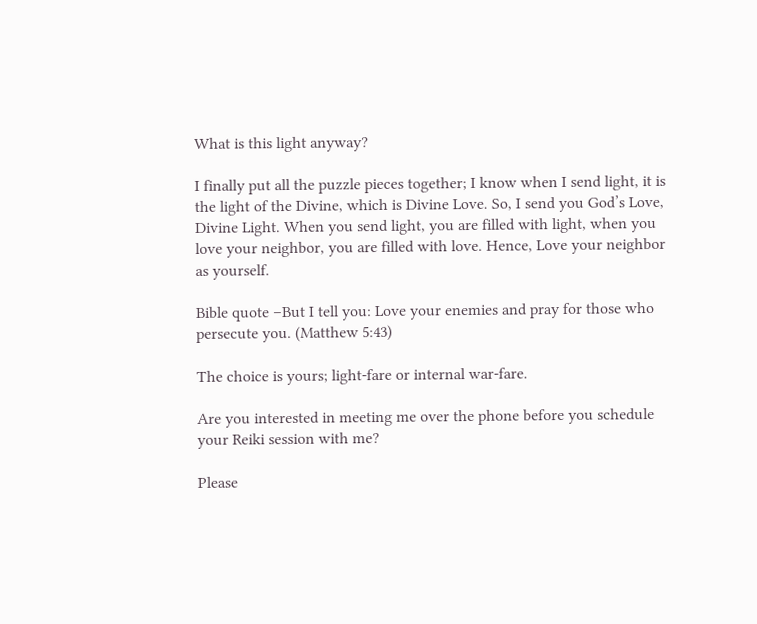What is this light anyway?

I finally put all the puzzle pieces together; I know when I send light, it is the light of the Divine, which is Divine Love. So, I send you God’s Love, Divine Light. When you send light, you are filled with light, when you love your neighbor, you are filled with love. Hence, Love your neighbor as yourself.

Bible quote –But I tell you: Love your enemies and pray for those who persecute you. (Matthew 5:43)

The choice is yours; light-fare or internal war-fare.

Are you interested in meeting me over the phone before you schedule your Reiki session with me?

Please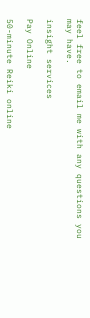feel free to email me with any questions you may have.

insight services

Pay Online

50-minute Reiki online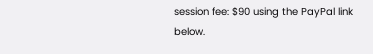session fee: $90 using the PayPal link below.